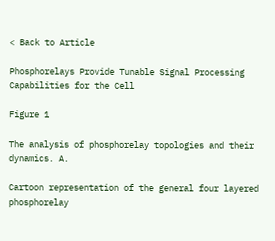< Back to Article

Phosphorelays Provide Tunable Signal Processing Capabilities for the Cell

Figure 1

The analysis of phosphorelay topologies and their dynamics. A.

Cartoon representation of the general four layered phosphorelay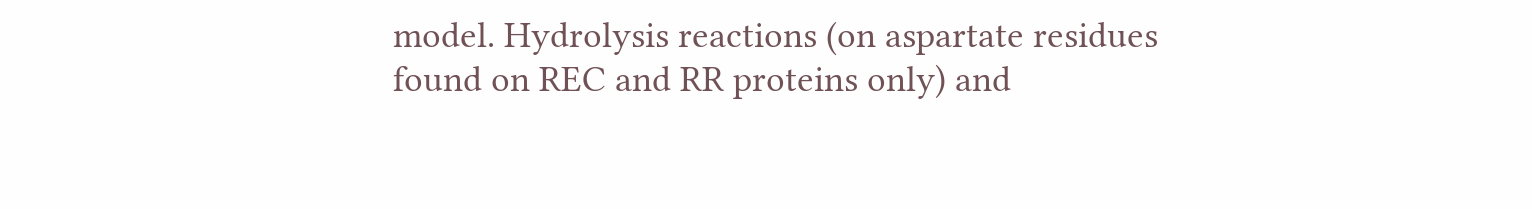model. Hydrolysis reactions (on aspartate residues found on REC and RR proteins only) and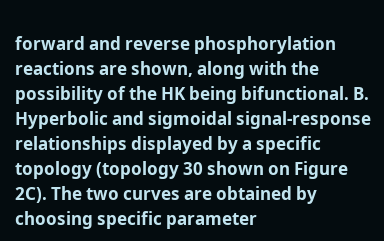forward and reverse phosphorylation reactions are shown, along with the possibility of the HK being bifunctional. B. Hyperbolic and sigmoidal signal-response relationships displayed by a specific topology (topology 30 shown on Figure 2C). The two curves are obtained by choosing specific parameter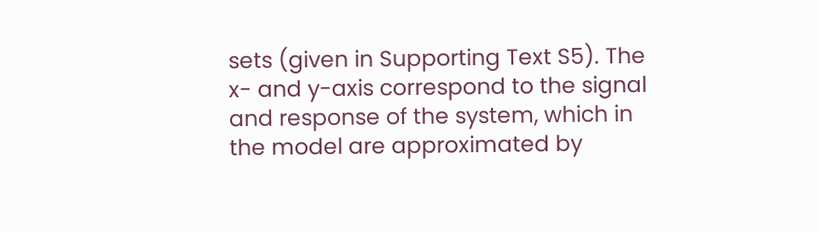sets (given in Supporting Text S5). The x- and y-axis correspond to the signal and response of the system, which in the model are approximated by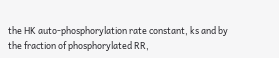the HK auto-phosphorylation rate constant, ks and by the fraction of phosphorylated RR,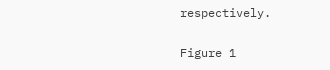respectively.

Figure 1